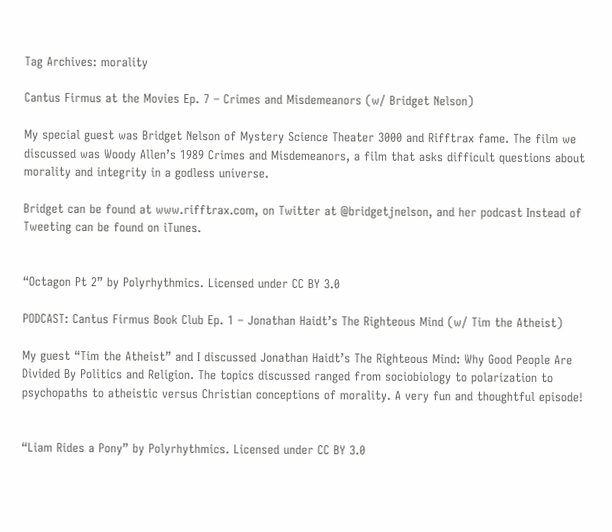Tag Archives: morality

Cantus Firmus at the Movies Ep. 7 – Crimes and Misdemeanors (w/ Bridget Nelson)

My special guest was Bridget Nelson of Mystery Science Theater 3000 and Rifftrax fame. The film we discussed was Woody Allen’s 1989 Crimes and Misdemeanors, a film that asks difficult questions about morality and integrity in a godless universe.

Bridget can be found at www.rifftrax.com, on Twitter at @bridgetjnelson, and her podcast Instead of Tweeting can be found on iTunes.


“Octagon Pt 2” by Polyrhythmics. Licensed under CC BY 3.0

PODCAST: Cantus Firmus Book Club Ep. 1 – Jonathan Haidt’s The Righteous Mind (w/ Tim the Atheist)

My guest “Tim the Atheist” and I discussed Jonathan Haidt’s The Righteous Mind: Why Good People Are Divided By Politics and Religion. The topics discussed ranged from sociobiology to polarization to psychopaths to atheistic versus Christian conceptions of morality. A very fun and thoughtful episode!


“Liam Rides a Pony” by Polyrhythmics. Licensed under CC BY 3.0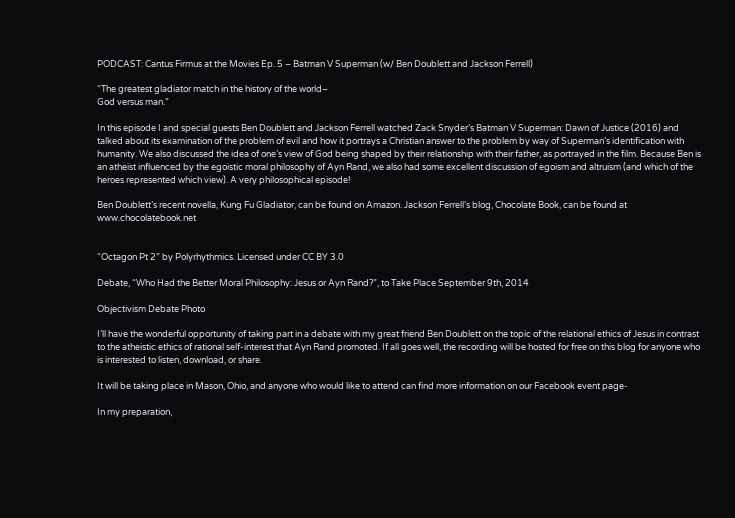PODCAST: Cantus Firmus at the Movies Ep. 5 – Batman V Superman (w/ Ben Doublett and Jackson Ferrell)

“The greatest gladiator match in the history of the world–
God versus man.”

In this episode I and special guests Ben Doublett and Jackson Ferrell watched Zack Snyder’s Batman V Superman: Dawn of Justice (2016) and talked about its examination of the problem of evil and how it portrays a Christian answer to the problem by way of Superman’s identification with humanity. We also discussed the idea of one’s view of God being shaped by their relationship with their father, as portrayed in the film. Because Ben is an atheist influenced by the egoistic moral philosophy of Ayn Rand, we also had some excellent discussion of egoism and altruism (and which of the heroes represented which view). A very philosophical episode!

Ben Doublett’s recent novella, Kung Fu Gladiator, can be found on Amazon. Jackson Ferrell’s blog, Chocolate Book, can be found at www.chocolatebook.net


“Octagon Pt 2” by Polyrhythmics. Licensed under CC BY 3.0

Debate, “Who Had the Better Moral Philosophy: Jesus or Ayn Rand?”, to Take Place September 9th, 2014

Objectivism Debate Photo

I’ll have the wonderful opportunity of taking part in a debate with my great friend Ben Doublett on the topic of the relational ethics of Jesus in contrast to the atheistic ethics of rational self-interest that Ayn Rand promoted. If all goes well, the recording will be hosted for free on this blog for anyone who is interested to listen, download, or share.

It will be taking place in Mason, Ohio, and anyone who would like to attend can find more information on our Facebook event page-

In my preparation,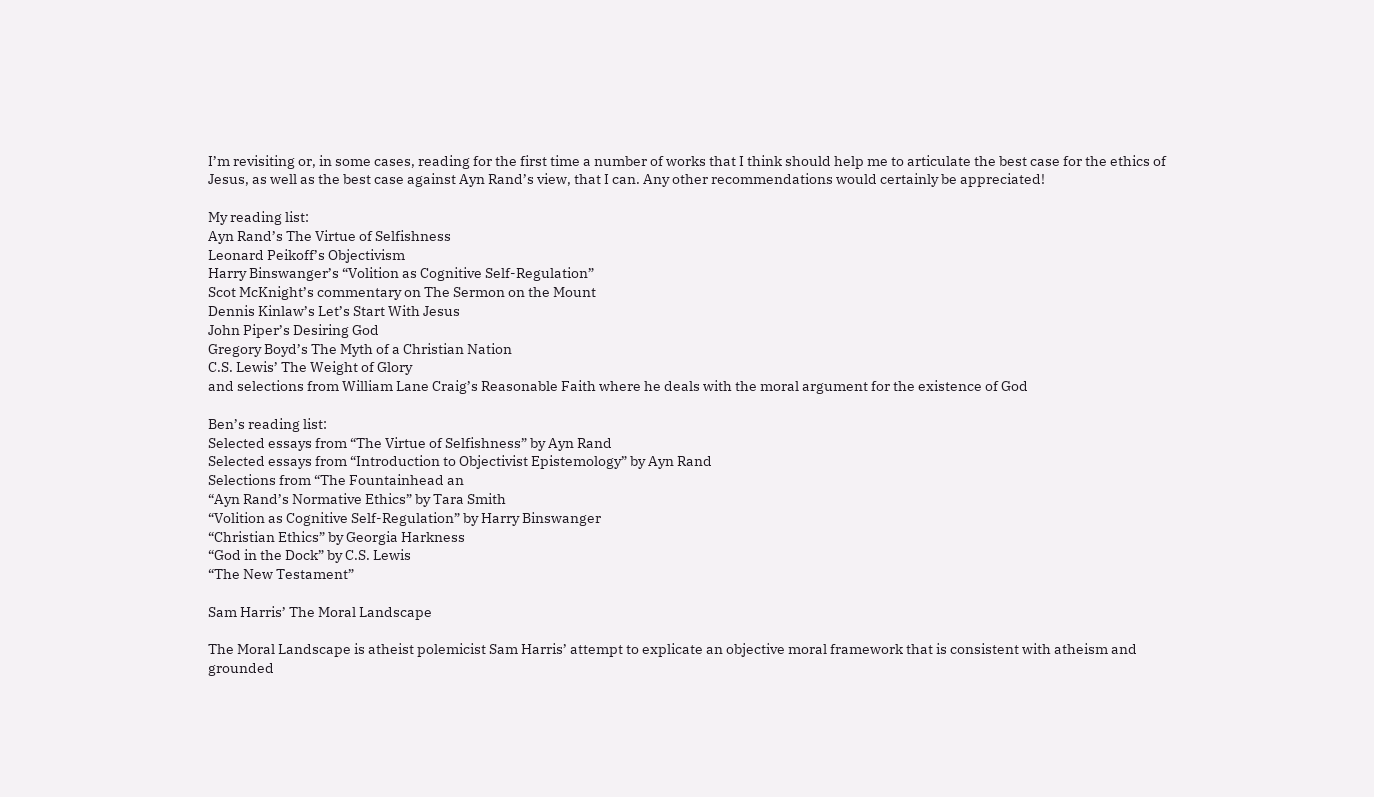I’m revisiting or, in some cases, reading for the first time a number of works that I think should help me to articulate the best case for the ethics of Jesus, as well as the best case against Ayn Rand’s view, that I can. Any other recommendations would certainly be appreciated!

My reading list:
Ayn Rand’s The Virtue of Selfishness
Leonard Peikoff’s Objectivism
Harry Binswanger’s “Volition as Cognitive Self-Regulation”
Scot McKnight’s commentary on The Sermon on the Mount
Dennis Kinlaw’s Let’s Start With Jesus
John Piper’s Desiring God
Gregory Boyd’s The Myth of a Christian Nation
C.S. Lewis’ The Weight of Glory
and selections from William Lane Craig’s Reasonable Faith where he deals with the moral argument for the existence of God

Ben’s reading list:
Selected essays from “The Virtue of Selfishness” by Ayn Rand
Selected essays from “Introduction to Objectivist Epistemology” by Ayn Rand
Selections from “The Fountainhead an
“Ayn Rand’s Normative Ethics” by Tara Smith
“Volition as Cognitive Self-Regulation” by Harry Binswanger
“Christian Ethics” by Georgia Harkness
“God in the Dock” by C.S. Lewis
“The New Testament”

Sam Harris’ The Moral Landscape

The Moral Landscape is atheist polemicist Sam Harris’ attempt to explicate an objective moral framework that is consistent with atheism and grounded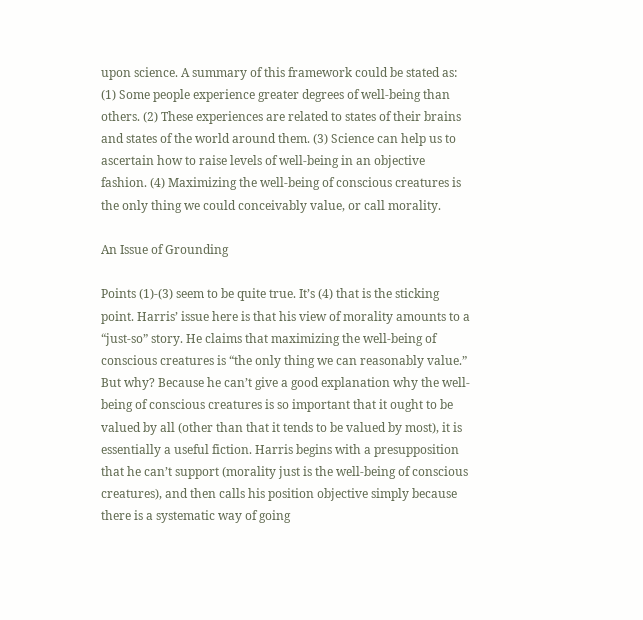upon science. A summary of this framework could be stated as: (1) Some people experience greater degrees of well-being than others. (2) These experiences are related to states of their brains and states of the world around them. (3) Science can help us to ascertain how to raise levels of well-being in an objective fashion. (4) Maximizing the well-being of conscious creatures is the only thing we could conceivably value, or call morality.

An Issue of Grounding

Points (1)-(3) seem to be quite true. It’s (4) that is the sticking point. Harris’ issue here is that his view of morality amounts to a “just-so” story. He claims that maximizing the well-being of conscious creatures is “the only thing we can reasonably value.” But why? Because he can’t give a good explanation why the well-being of conscious creatures is so important that it ought to be valued by all (other than that it tends to be valued by most), it is essentially a useful fiction. Harris begins with a presupposition that he can’t support (morality just is the well-being of conscious creatures), and then calls his position objective simply because there is a systematic way of going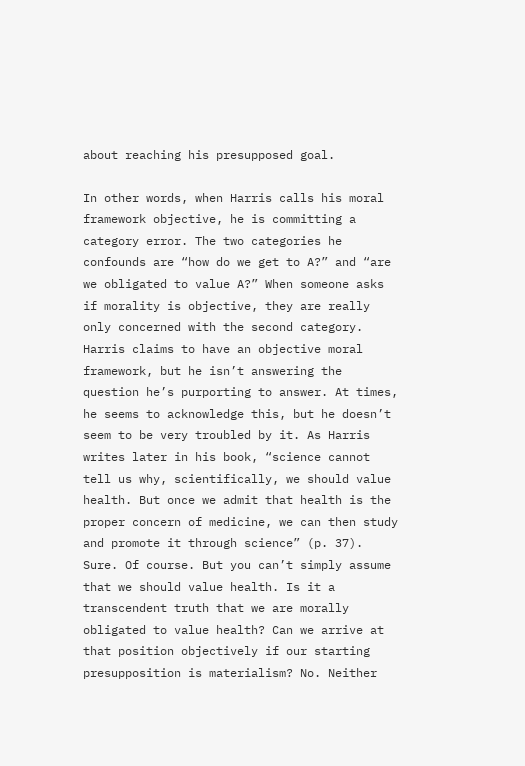about reaching his presupposed goal.

In other words, when Harris calls his moral framework objective, he is committing a category error. The two categories he confounds are “how do we get to A?” and “are we obligated to value A?” When someone asks if morality is objective, they are really only concerned with the second category. Harris claims to have an objective moral framework, but he isn’t answering the question he’s purporting to answer. At times, he seems to acknowledge this, but he doesn’t seem to be very troubled by it. As Harris writes later in his book, “science cannot tell us why, scientifically, we should value health. But once we admit that health is the proper concern of medicine, we can then study and promote it through science” (p. 37). Sure. Of course. But you can’t simply assume that we should value health. Is it a transcendent truth that we are morally obligated to value health? Can we arrive at that position objectively if our starting presupposition is materialism? No. Neither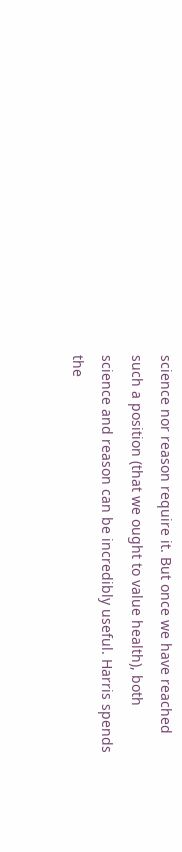science nor reason require it. But once we have reached such a position (that we ought to value health), both science and reason can be incredibly useful. Harris spends the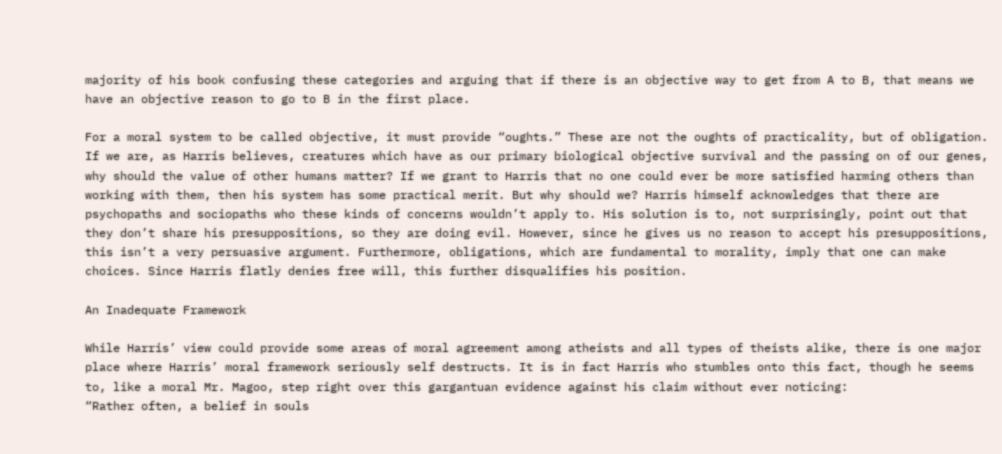majority of his book confusing these categories and arguing that if there is an objective way to get from A to B, that means we have an objective reason to go to B in the first place.

For a moral system to be called objective, it must provide “oughts.” These are not the oughts of practicality, but of obligation. If we are, as Harris believes, creatures which have as our primary biological objective survival and the passing on of our genes, why should the value of other humans matter? If we grant to Harris that no one could ever be more satisfied harming others than working with them, then his system has some practical merit. But why should we? Harris himself acknowledges that there are psychopaths and sociopaths who these kinds of concerns wouldn’t apply to. His solution is to, not surprisingly, point out that they don’t share his presuppositions, so they are doing evil. However, since he gives us no reason to accept his presuppositions, this isn’t a very persuasive argument. Furthermore, obligations, which are fundamental to morality, imply that one can make choices. Since Harris flatly denies free will, this further disqualifies his position.

An Inadequate Framework

While Harris’ view could provide some areas of moral agreement among atheists and all types of theists alike, there is one major place where Harris’ moral framework seriously self destructs. It is in fact Harris who stumbles onto this fact, though he seems to, like a moral Mr. Magoo, step right over this gargantuan evidence against his claim without ever noticing:
“Rather often, a belief in souls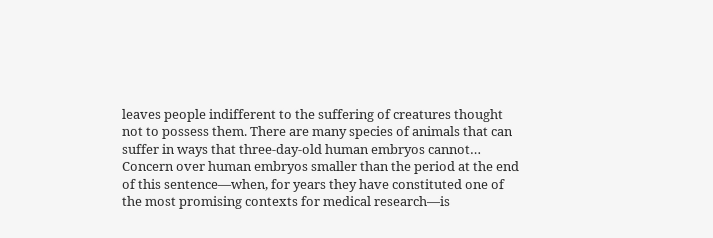leaves people indifferent to the suffering of creatures thought not to possess them. There are many species of animals that can suffer in ways that three-day-old human embryos cannot… Concern over human embryos smaller than the period at the end of this sentence—when, for years they have constituted one of the most promising contexts for medical research—is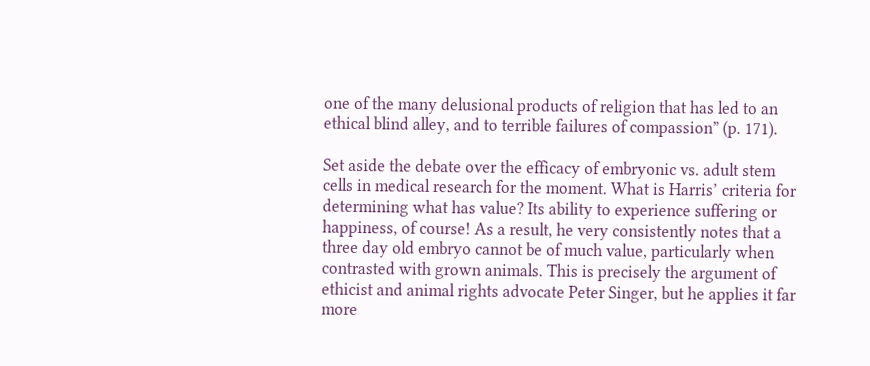one of the many delusional products of religion that has led to an ethical blind alley, and to terrible failures of compassion” (p. 171).

Set aside the debate over the efficacy of embryonic vs. adult stem cells in medical research for the moment. What is Harris’ criteria for determining what has value? Its ability to experience suffering or happiness, of course! As a result, he very consistently notes that a three day old embryo cannot be of much value, particularly when contrasted with grown animals. This is precisely the argument of ethicist and animal rights advocate Peter Singer, but he applies it far more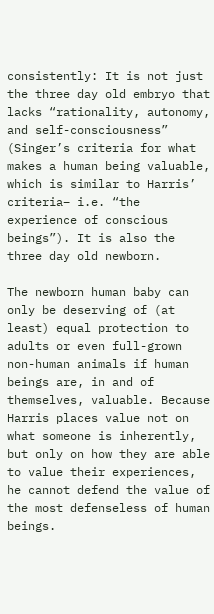consistently: It is not just the three day old embryo that lacks “rationality, autonomy, and self-consciousness” (Singer’s criteria for what makes a human being valuable, which is similar to Harris’ criteria– i.e. “the experience of conscious beings”). It is also the three day old newborn.

The newborn human baby can only be deserving of (at least) equal protection to adults or even full-grown non-human animals if human beings are, in and of themselves, valuable. Because Harris places value not on what someone is inherently, but only on how they are able to value their experiences, he cannot defend the value of the most defenseless of human beings.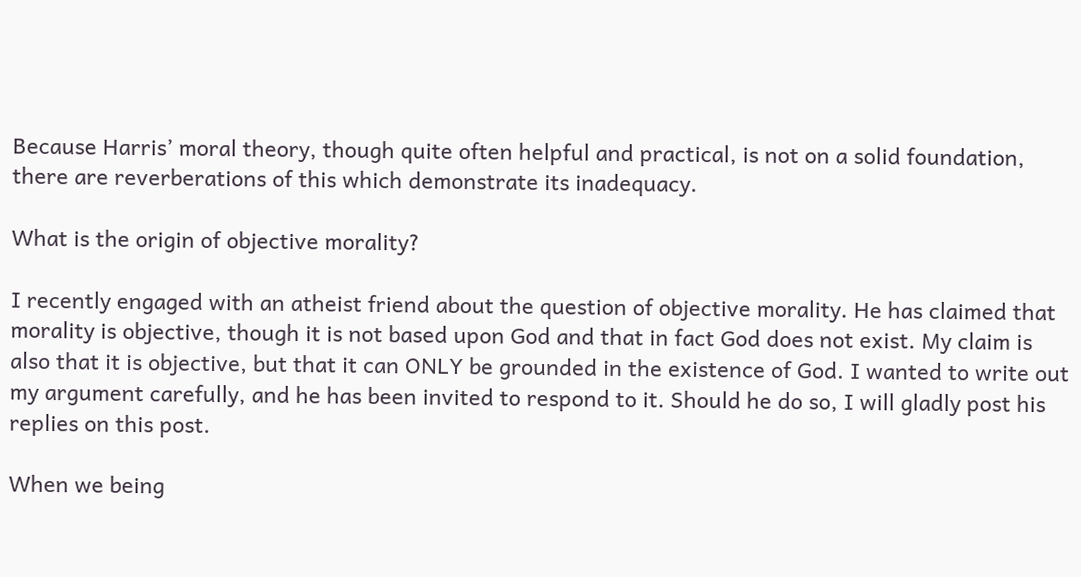Because Harris’ moral theory, though quite often helpful and practical, is not on a solid foundation, there are reverberations of this which demonstrate its inadequacy.

What is the origin of objective morality?

I recently engaged with an atheist friend about the question of objective morality. He has claimed that morality is objective, though it is not based upon God and that in fact God does not exist. My claim is also that it is objective, but that it can ONLY be grounded in the existence of God. I wanted to write out my argument carefully, and he has been invited to respond to it. Should he do so, I will gladly post his replies on this post.

When we being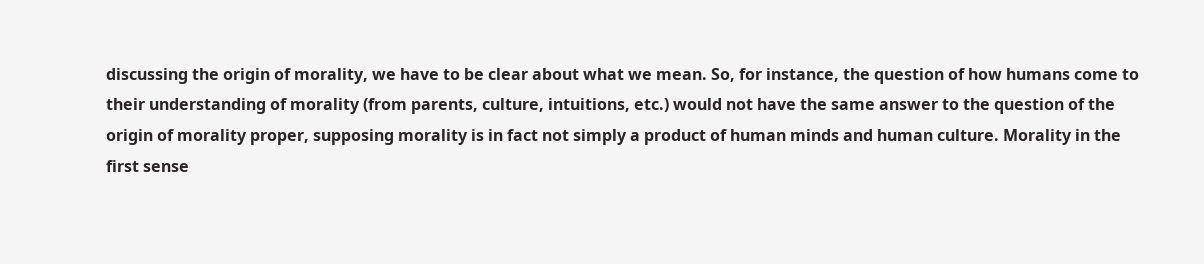discussing the origin of morality, we have to be clear about what we mean. So, for instance, the question of how humans come to their understanding of morality (from parents, culture, intuitions, etc.) would not have the same answer to the question of the origin of morality proper, supposing morality is in fact not simply a product of human minds and human culture. Morality in the first sense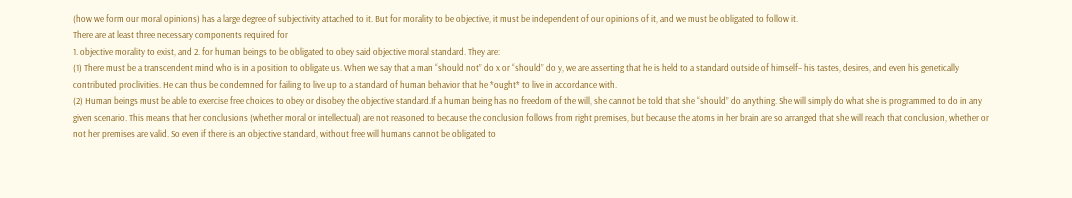(how we form our moral opinions) has a large degree of subjectivity attached to it. But for morality to be objective, it must be independent of our opinions of it, and we must be obligated to follow it.
There are at least three necessary components required for
1. objective morality to exist, and 2. for human beings to be obligated to obey said objective moral standard. They are:
(1) There must be a transcendent mind who is in a position to obligate us. When we say that a man “should not” do x or “should” do y, we are asserting that he is held to a standard outside of himself– his tastes, desires, and even his genetically contributed proclivities. He can thus be condemned for failing to live up to a standard of human behavior that he *ought* to live in accordance with.
(2) Human beings must be able to exercise free choices to obey or disobey the objective standard.If a human being has no freedom of the will, she cannot be told that she “should” do anything. She will simply do what she is programmed to do in any given scenario. This means that her conclusions (whether moral or intellectual) are not reasoned to because the conclusion follows from right premises, but because the atoms in her brain are so arranged that she will reach that conclusion, whether or not her premises are valid. So even if there is an objective standard, without free will humans cannot be obligated to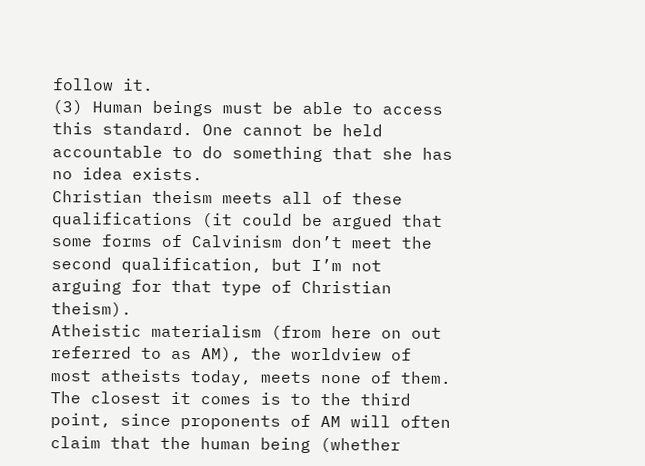follow it.
(3) Human beings must be able to access this standard. One cannot be held accountable to do something that she has no idea exists.
Christian theism meets all of these qualifications (it could be argued that some forms of Calvinism don’t meet the second qualification, but I’m not arguing for that type of Christian theism).
Atheistic materialism (from here on out referred to as AM), the worldview of most atheists today, meets none of them. The closest it comes is to the third point, since proponents of AM will often claim that the human being (whether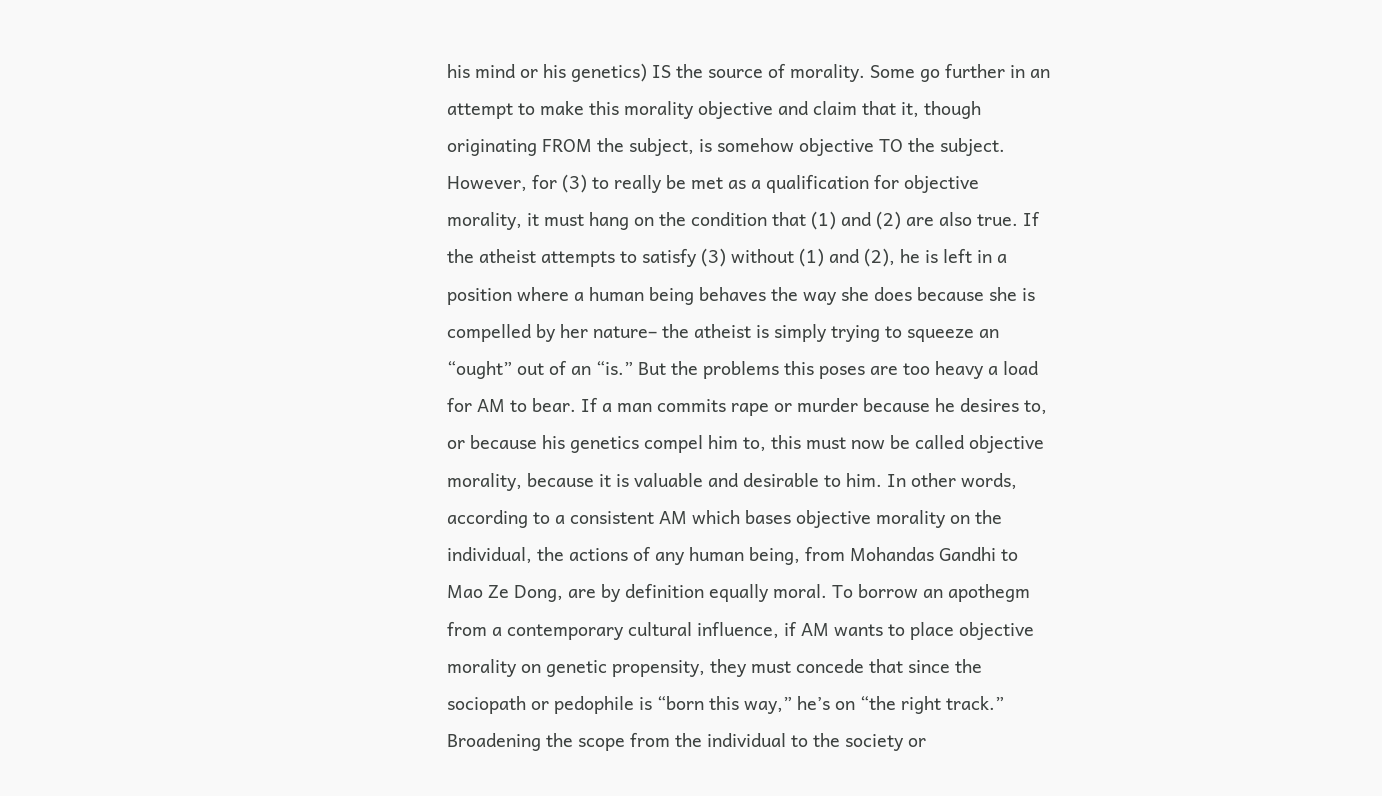his mind or his genetics) IS the source of morality. Some go further in an attempt to make this morality objective and claim that it, though originating FROM the subject, is somehow objective TO the subject.
However, for (3) to really be met as a qualification for objective morality, it must hang on the condition that (1) and (2) are also true. If the atheist attempts to satisfy (3) without (1) and (2), he is left in a position where a human being behaves the way she does because she is compelled by her nature– the atheist is simply trying to squeeze an “ought” out of an “is.” But the problems this poses are too heavy a load for AM to bear. If a man commits rape or murder because he desires to, or because his genetics compel him to, this must now be called objective morality, because it is valuable and desirable to him. In other words, according to a consistent AM which bases objective morality on the individual, the actions of any human being, from Mohandas Gandhi to Mao Ze Dong, are by definition equally moral. To borrow an apothegm from a contemporary cultural influence, if AM wants to place objective morality on genetic propensity, they must concede that since the sociopath or pedophile is “born this way,” he’s on “the right track.” Broadening the scope from the individual to the society or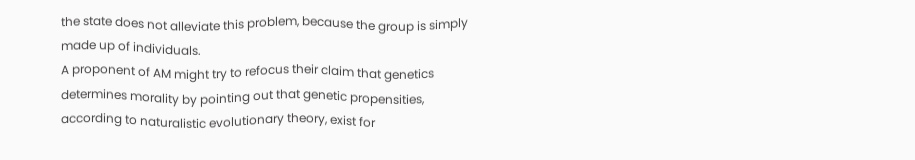the state does not alleviate this problem, because the group is simply made up of individuals.
A proponent of AM might try to refocus their claim that genetics determines morality by pointing out that genetic propensities, according to naturalistic evolutionary theory, exist for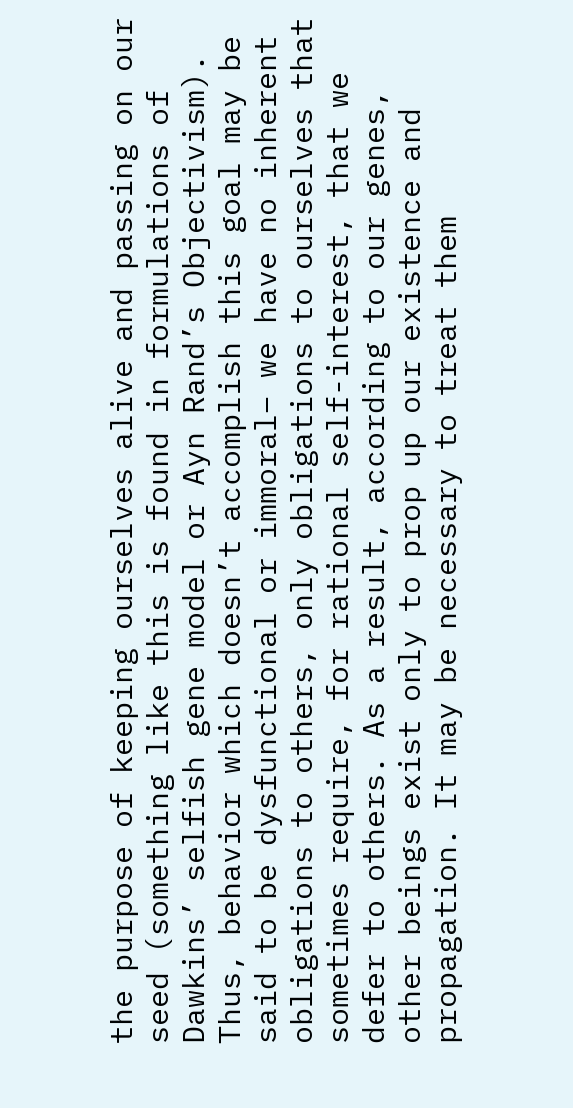the purpose of keeping ourselves alive and passing on our seed (something like this is found in formulations of Dawkins’ selfish gene model or Ayn Rand’s Objectivism). Thus, behavior which doesn’t accomplish this goal may be said to be dysfunctional or immoral– we have no inherent obligations to others, only obligations to ourselves that sometimes require, for rational self-interest, that we defer to others. As a result, according to our genes, other beings exist only to prop up our existence and propagation. It may be necessary to treat them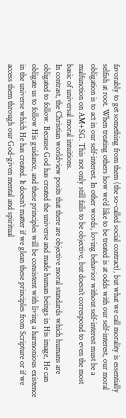favorably to get something from them (the so-called social contract), but what we call morality is essentially selfish at root. When treating others how we’d like to be treated is at odds with our self-interest, our moral obligation is to act in our self-interest. In other words, loving behavior without self-interest must be a malfunction on AM+SG. This not only still fails to be objective, but doesn’t correspond to even the most basic of universal moral intuitions.
In contrast, the Christian worldview posits that there are objective moral standards which humans are obligated to follow. Because God has created the universe and made human beings in His image, He can obligate us to follow His guidance, and these principles will be consistent with living a harmonious existence in the universe which He has created. It doesn’t matter if we glean these principles from Scripture or if we access them through our God-given mental and spiritual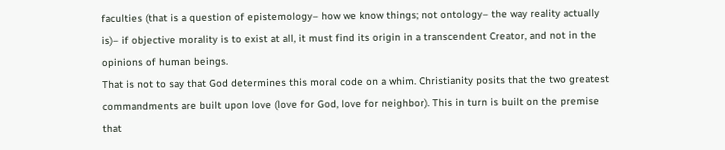faculties (that is a question of epistemology– how we know things; not ontology– the way reality actually is)– if objective morality is to exist at all, it must find its origin in a transcendent Creator, and not in the opinions of human beings.
That is not to say that God determines this moral code on a whim. Christianity posits that the two greatest commandments are built upon love (love for God, love for neighbor). This in turn is built on the premise that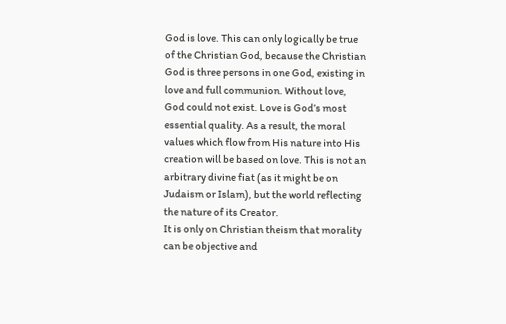God is love. This can only logically be true of the Christian God, because the Christian God is three persons in one God, existing in love and full communion. Without love, God could not exist. Love is God’s most essential quality. As a result, the moral values which flow from His nature into His creation will be based on love. This is not an arbitrary divine fiat (as it might be on Judaism or Islam), but the world reflecting the nature of its Creator.
It is only on Christian theism that morality can be objective and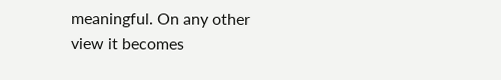meaningful. On any other view it becomes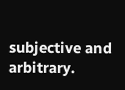subjective and arbitrary.